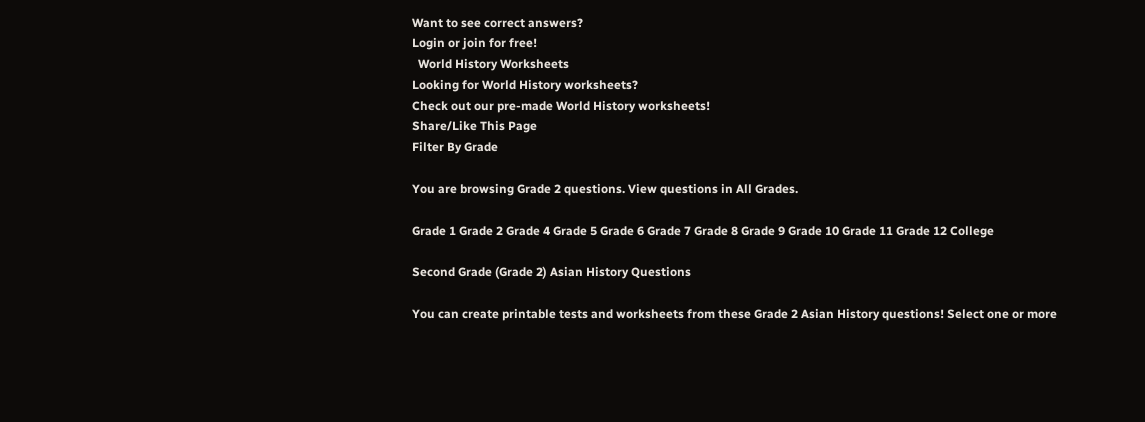Want to see correct answers?
Login or join for free!
  World History Worksheets
Looking for World History worksheets?
Check out our pre-made World History worksheets!
Share/Like This Page
Filter By Grade

You are browsing Grade 2 questions. View questions in All Grades.

Grade 1 Grade 2 Grade 4 Grade 5 Grade 6 Grade 7 Grade 8 Grade 9 Grade 10 Grade 11 Grade 12 College

Second Grade (Grade 2) Asian History Questions

You can create printable tests and worksheets from these Grade 2 Asian History questions! Select one or more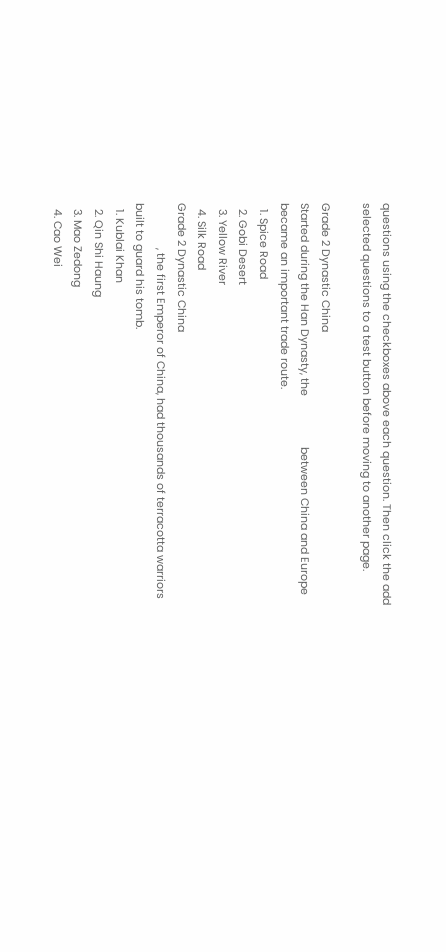questions using the checkboxes above each question. Then click the add selected questions to a test button before moving to another page.

Grade 2 Dynastic China
Started during the Han Dynasty, the                 between China and Europe became an important trade route.
  1. Spice Road
  2. Gobi Desert
  3. Yellow River
  4. Silk Road
Grade 2 Dynastic China
               , the first Emperor of China, had thousands of terracotta warriors built to guard his tomb.
  1. Kublai Khan
  2. Qin Shi Haung
  3. Mao Zedong
  4. Cao Wei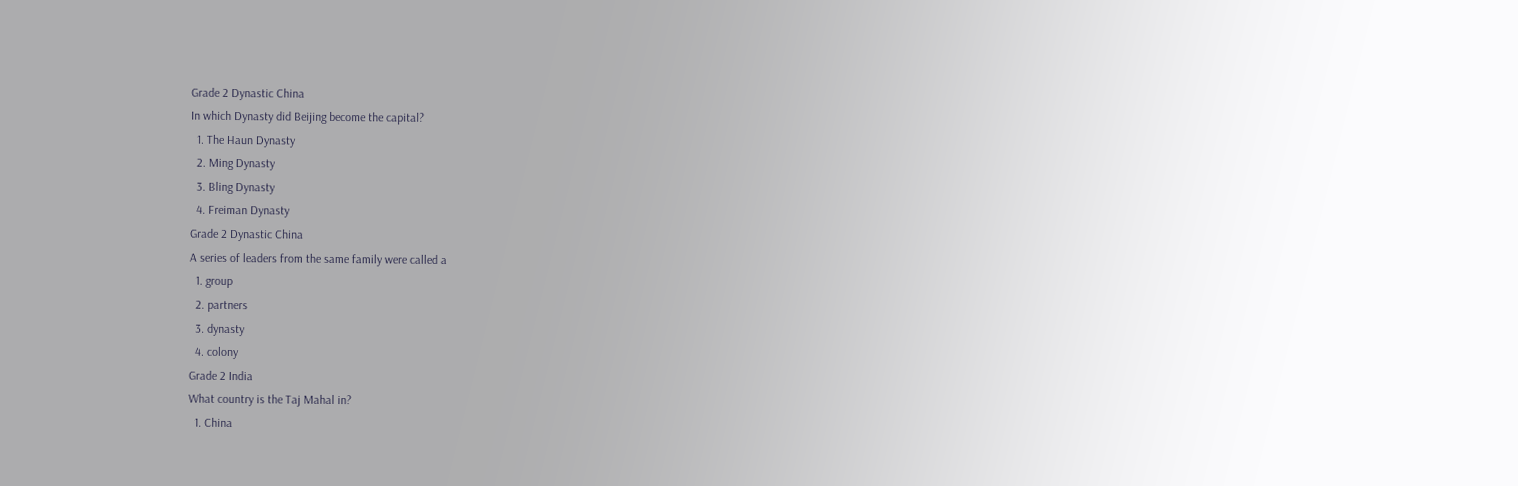Grade 2 Dynastic China
In which Dynasty did Beijing become the capital?
  1. The Haun Dynasty
  2. Ming Dynasty
  3. Bling Dynasty
  4. Freiman Dynasty
Grade 2 Dynastic China
A series of leaders from the same family were called a
  1. group
  2. partners
  3. dynasty
  4. colony
Grade 2 India
What country is the Taj Mahal in?
  1. China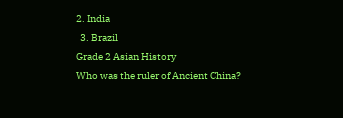2. India
  3. Brazil
Grade 2 Asian History
Who was the ruler of Ancient China?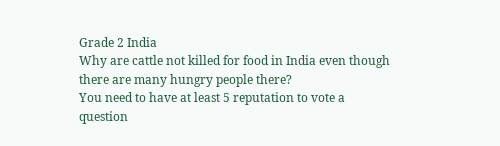Grade 2 India
Why are cattle not killed for food in India even though there are many hungry people there?
You need to have at least 5 reputation to vote a question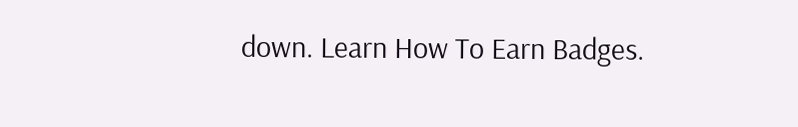down. Learn How To Earn Badges.